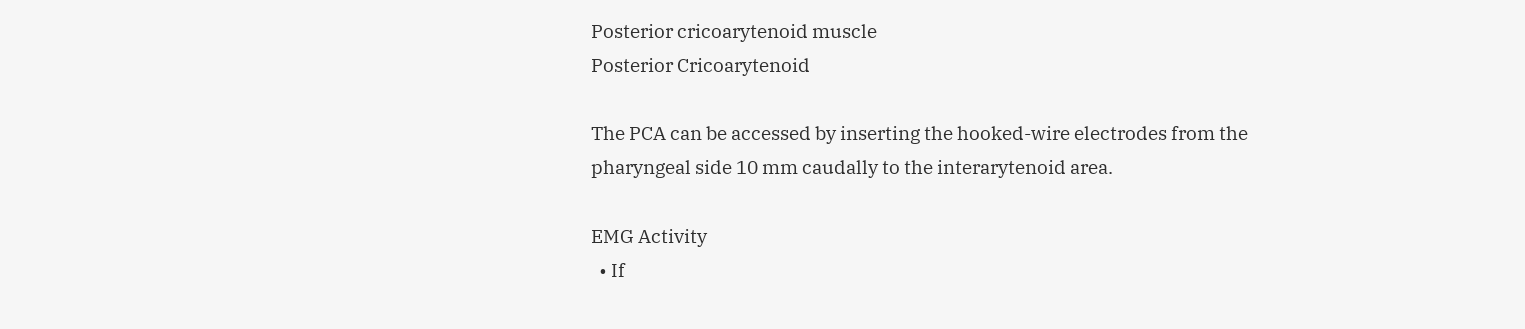Posterior cricoarytenoid muscle
Posterior Cricoarytenoid

The PCA can be accessed by inserting the hooked-wire electrodes from the pharyngeal side 10 mm caudally to the interarytenoid area.

EMG Activity
  • If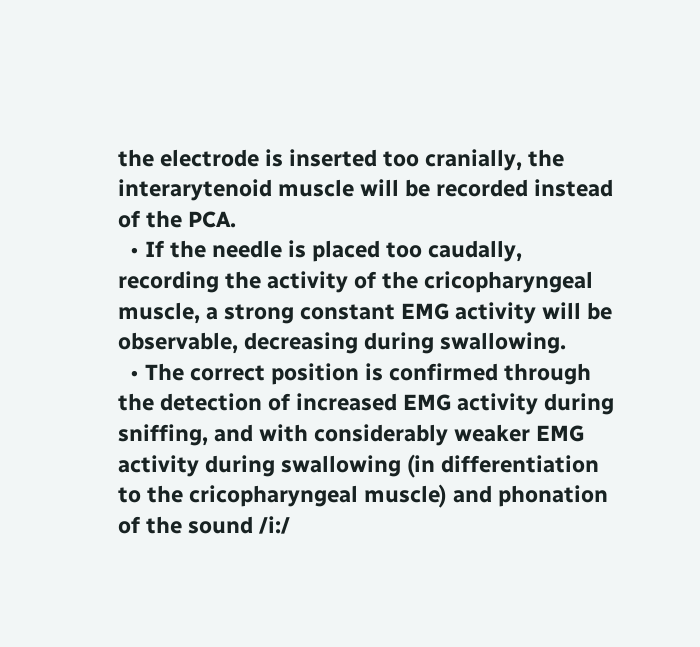the electrode is inserted too cranially, the interarytenoid muscle will be recorded instead of the PCA.
  • If the needle is placed too caudally, recording the activity of the cricopharyngeal muscle, a strong constant EMG activity will be observable, decreasing during swallowing.
  • The correct position is confirmed through the detection of increased EMG activity during sniffing, and with considerably weaker EMG activity during swallowing (in differentiation to the cricopharyngeal muscle) and phonation of the sound /i:/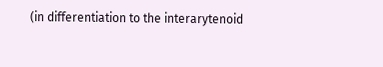(in differentiation to the interarytenoid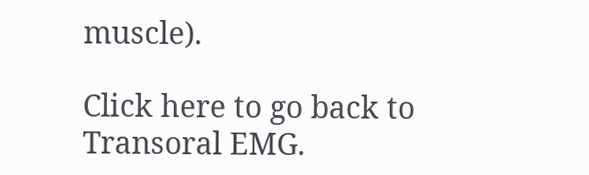muscle).

Click here to go back to Transoral EMG.